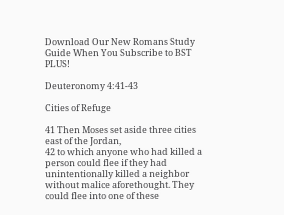Download Our New Romans Study Guide When You Subscribe to BST PLUS!

Deuteronomy 4:41-43

Cities of Refuge

41 Then Moses set aside three cities east of the Jordan,
42 to which anyone who had killed a person could flee if they had unintentionally killed a neighbor without malice aforethought. They could flee into one of these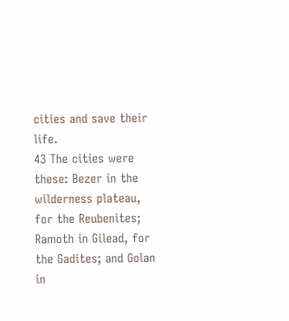cities and save their life.
43 The cities were these: Bezer in the wilderness plateau, for the Reubenites; Ramoth in Gilead, for the Gadites; and Golan in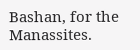Bashan, for the Manassites.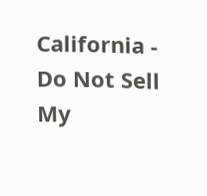California - Do Not Sell My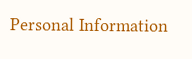Personal Information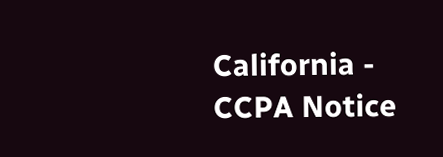California - CCPA Notice